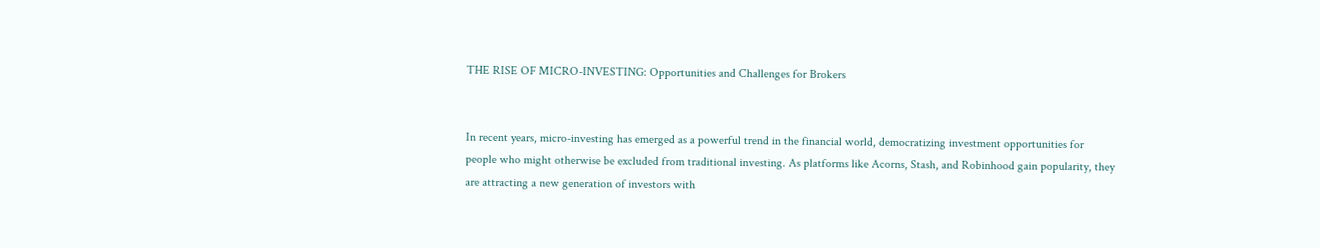THE RISE OF MICRO-INVESTING: Opportunities and Challenges for Brokers


In recent years, micro-investing has emerged as a powerful trend in the financial world, democratizing investment opportunities for people who might otherwise be excluded from traditional investing. As platforms like Acorns, Stash, and Robinhood gain popularity, they are attracting a new generation of investors with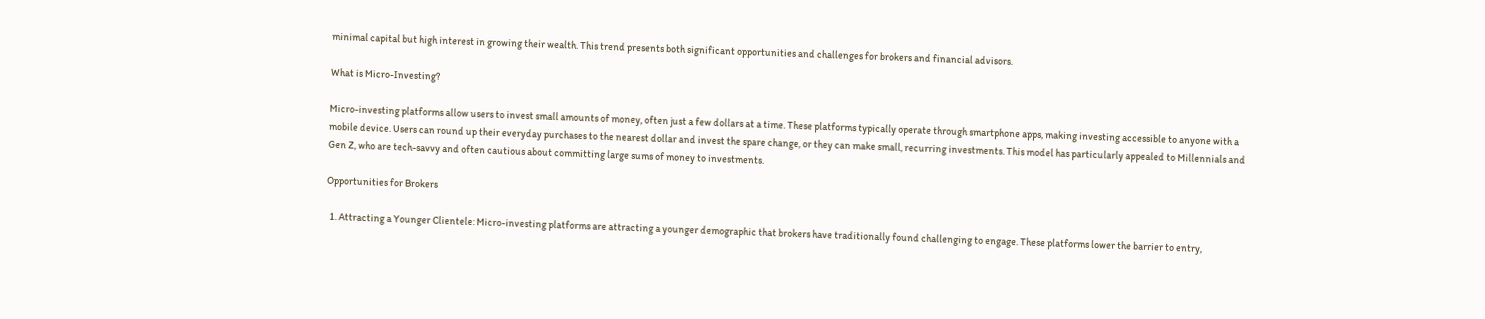minimal capital but high interest in growing their wealth. This trend presents both significant opportunities and challenges for brokers and financial advisors.

What is Micro-Investing?

Micro-investing platforms allow users to invest small amounts of money, often just a few dollars at a time. These platforms typically operate through smartphone apps, making investing accessible to anyone with a mobile device. Users can round up their everyday purchases to the nearest dollar and invest the spare change, or they can make small, recurring investments. This model has particularly appealed to Millennials and Gen Z, who are tech-savvy and often cautious about committing large sums of money to investments.

Opportunities for Brokers

  1. Attracting a Younger Clientele: Micro-investing platforms are attracting a younger demographic that brokers have traditionally found challenging to engage. These platforms lower the barrier to entry,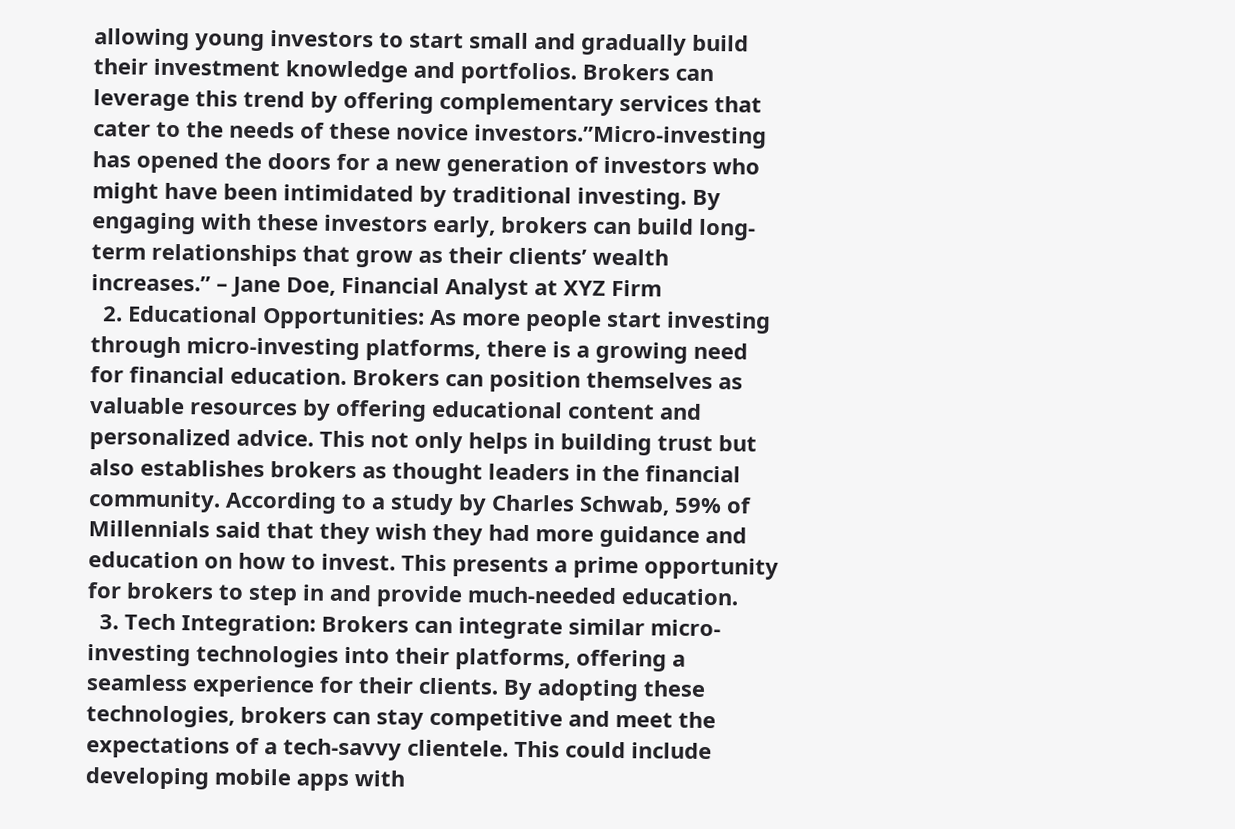allowing young investors to start small and gradually build their investment knowledge and portfolios. Brokers can leverage this trend by offering complementary services that cater to the needs of these novice investors.”Micro-investing has opened the doors for a new generation of investors who might have been intimidated by traditional investing. By engaging with these investors early, brokers can build long-term relationships that grow as their clients’ wealth increases.” – Jane Doe, Financial Analyst at XYZ Firm
  2. Educational Opportunities: As more people start investing through micro-investing platforms, there is a growing need for financial education. Brokers can position themselves as valuable resources by offering educational content and personalized advice. This not only helps in building trust but also establishes brokers as thought leaders in the financial community. According to a study by Charles Schwab, 59% of Millennials said that they wish they had more guidance and education on how to invest. This presents a prime opportunity for brokers to step in and provide much-needed education.
  3. Tech Integration: Brokers can integrate similar micro-investing technologies into their platforms, offering a seamless experience for their clients. By adopting these technologies, brokers can stay competitive and meet the expectations of a tech-savvy clientele. This could include developing mobile apps with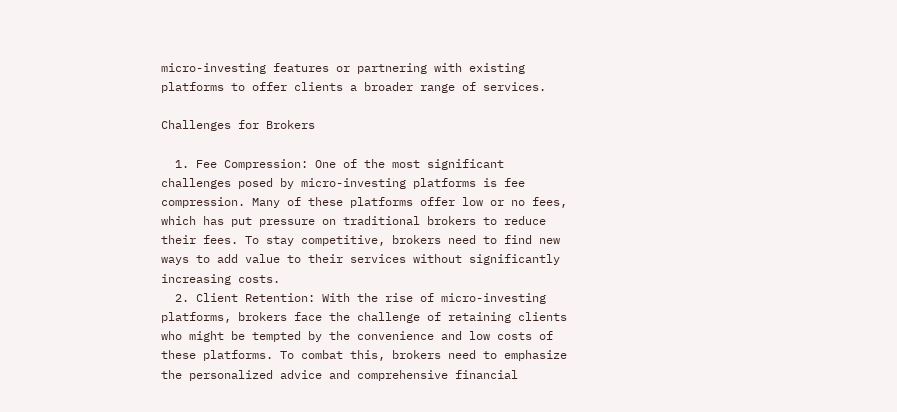micro-investing features or partnering with existing platforms to offer clients a broader range of services.

Challenges for Brokers

  1. Fee Compression: One of the most significant challenges posed by micro-investing platforms is fee compression. Many of these platforms offer low or no fees, which has put pressure on traditional brokers to reduce their fees. To stay competitive, brokers need to find new ways to add value to their services without significantly increasing costs.
  2. Client Retention: With the rise of micro-investing platforms, brokers face the challenge of retaining clients who might be tempted by the convenience and low costs of these platforms. To combat this, brokers need to emphasize the personalized advice and comprehensive financial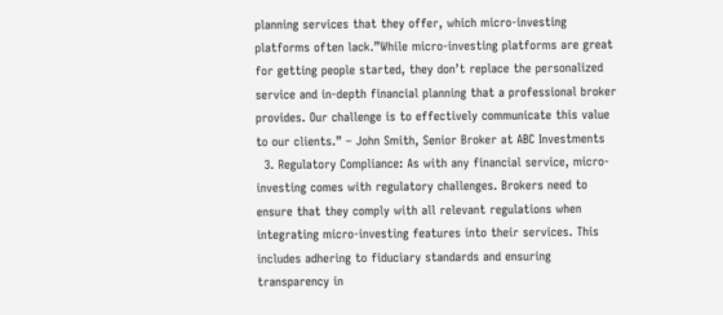planning services that they offer, which micro-investing platforms often lack.”While micro-investing platforms are great for getting people started, they don’t replace the personalized service and in-depth financial planning that a professional broker provides. Our challenge is to effectively communicate this value to our clients.” – John Smith, Senior Broker at ABC Investments
  3. Regulatory Compliance: As with any financial service, micro-investing comes with regulatory challenges. Brokers need to ensure that they comply with all relevant regulations when integrating micro-investing features into their services. This includes adhering to fiduciary standards and ensuring transparency in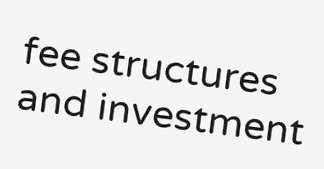fee structures and investment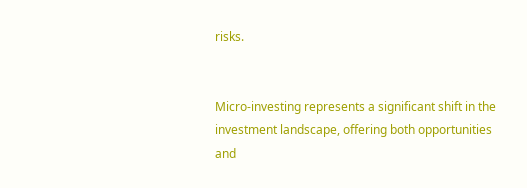risks.


Micro-investing represents a significant shift in the investment landscape, offering both opportunities and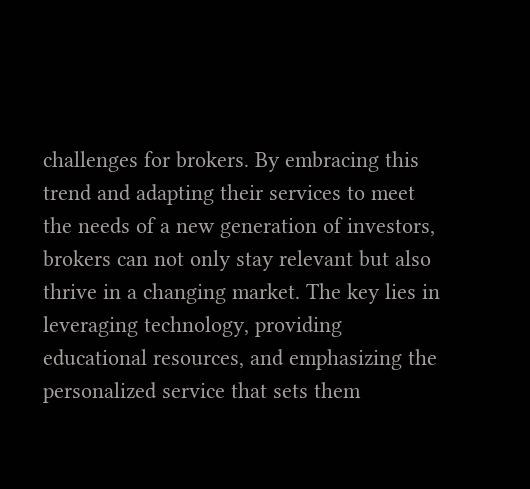challenges for brokers. By embracing this trend and adapting their services to meet the needs of a new generation of investors, brokers can not only stay relevant but also thrive in a changing market. The key lies in leveraging technology, providing educational resources, and emphasizing the personalized service that sets them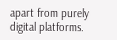apart from purely digital platforms.